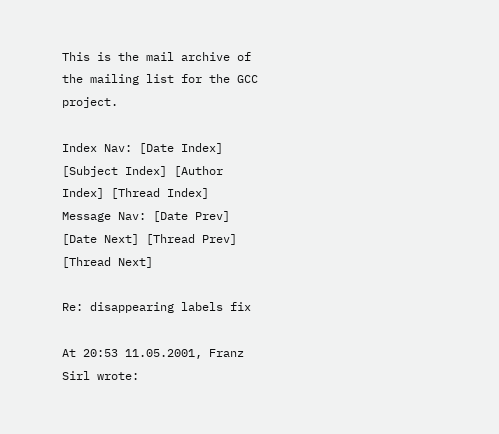This is the mail archive of the mailing list for the GCC project.

Index Nav: [Date Index] [Subject Index] [Author Index] [Thread Index]
Message Nav: [Date Prev] [Date Next] [Thread Prev] [Thread Next]

Re: disappearing labels fix

At 20:53 11.05.2001, Franz Sirl wrote: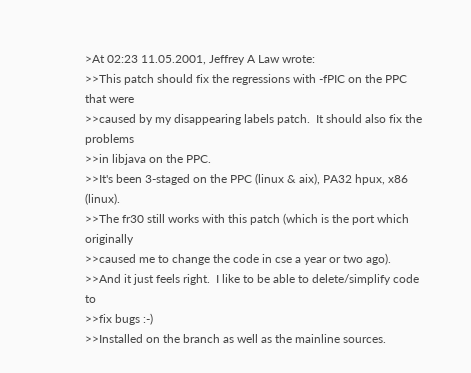>At 02:23 11.05.2001, Jeffrey A Law wrote:
>>This patch should fix the regressions with -fPIC on the PPC that were
>>caused by my disappearing labels patch.  It should also fix the problems
>>in libjava on the PPC.
>>It's been 3-staged on the PPC (linux & aix), PA32 hpux, x86 (linux).
>>The fr30 still works with this patch (which is the port which originally
>>caused me to change the code in cse a year or two ago).
>>And it just feels right.  I like to be able to delete/simplify code to
>>fix bugs :-)
>>Installed on the branch as well as the mainline sources.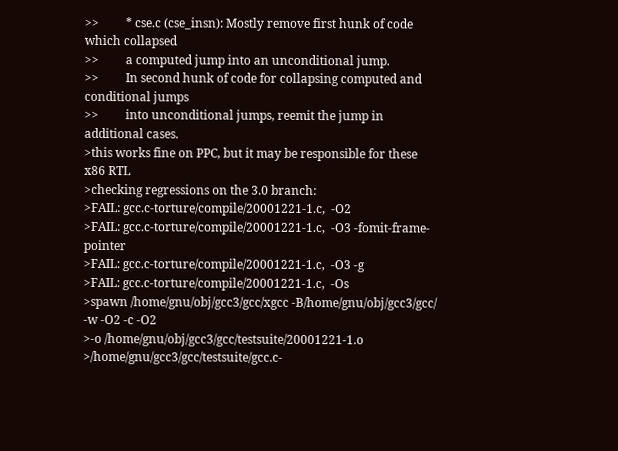>>         * cse.c (cse_insn): Mostly remove first hunk of code which collapsed
>>         a computed jump into an unconditional jump.
>>         In second hunk of code for collapsing computed and conditional jumps
>>         into unconditional jumps, reemit the jump in additional cases.
>this works fine on PPC, but it may be responsible for these x86 RTL
>checking regressions on the 3.0 branch:
>FAIL: gcc.c-torture/compile/20001221-1.c,  -O2
>FAIL: gcc.c-torture/compile/20001221-1.c,  -O3 -fomit-frame-pointer
>FAIL: gcc.c-torture/compile/20001221-1.c,  -O3 -g
>FAIL: gcc.c-torture/compile/20001221-1.c,  -Os
>spawn /home/gnu/obj/gcc3/gcc/xgcc -B/home/gnu/obj/gcc3/gcc/ -w -O2 -c -O2
>-o /home/gnu/obj/gcc3/gcc/testsuite/20001221-1.o
>/home/gnu/gcc3/gcc/testsuite/gcc.c-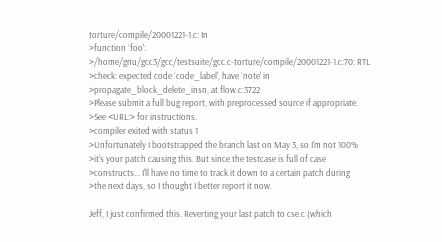torture/compile/20001221-1.c: In
>function `foo':
>/home/gnu/gcc3/gcc/testsuite/gcc.c-torture/compile/20001221-1.c:70: RTL
>check: expected code `code_label', have `note' in
>propagate_block_delete_insn, at flow.c:3722
>Please submit a full bug report, with preprocessed source if appropriate.
>See <URL:> for instructions.
>compiler exited with status 1
>Unfortunately I bootstrapped the branch last on May 3, so I'm not 100%
>it's your patch causing this. But since the testcase is full of case
>constructs... I'll have no time to track it down to a certain patch during
>the next days, so I thought I better report it now.

Jeff, I just confirmed this. Reverting your last patch to cse.c (which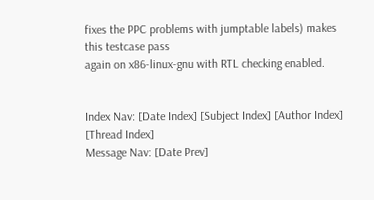fixes the PPC problems with jumptable labels) makes this testcase pass
again on x86-linux-gnu with RTL checking enabled.


Index Nav: [Date Index] [Subject Index] [Author Index] [Thread Index]
Message Nav: [Date Prev]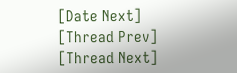[Date Next] [Thread Prev] [Thread Next]